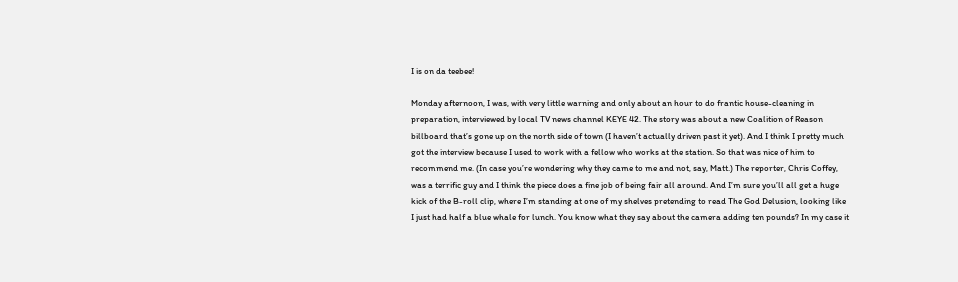I is on da teebee!

Monday afternoon, I was, with very little warning and only about an hour to do frantic house-cleaning in preparation, interviewed by local TV news channel KEYE 42. The story was about a new Coalition of Reason billboard that’s gone up on the north side of town (I haven’t actually driven past it yet). And I think I pretty much got the interview because I used to work with a fellow who works at the station. So that was nice of him to recommend me. (In case you’re wondering why they came to me and not, say, Matt.) The reporter, Chris Coffey, was a terrific guy and I think the piece does a fine job of being fair all around. And I’m sure you’ll all get a huge kick of the B-roll clip, where I’m standing at one of my shelves pretending to read The God Delusion, looking like I just had half a blue whale for lunch. You know what they say about the camera adding ten pounds? In my case it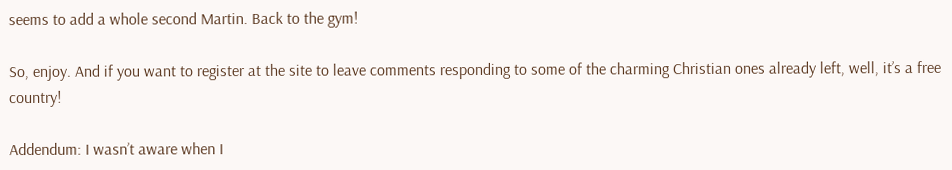seems to add a whole second Martin. Back to the gym!

So, enjoy. And if you want to register at the site to leave comments responding to some of the charming Christian ones already left, well, it’s a free country!

Addendum: I wasn’t aware when I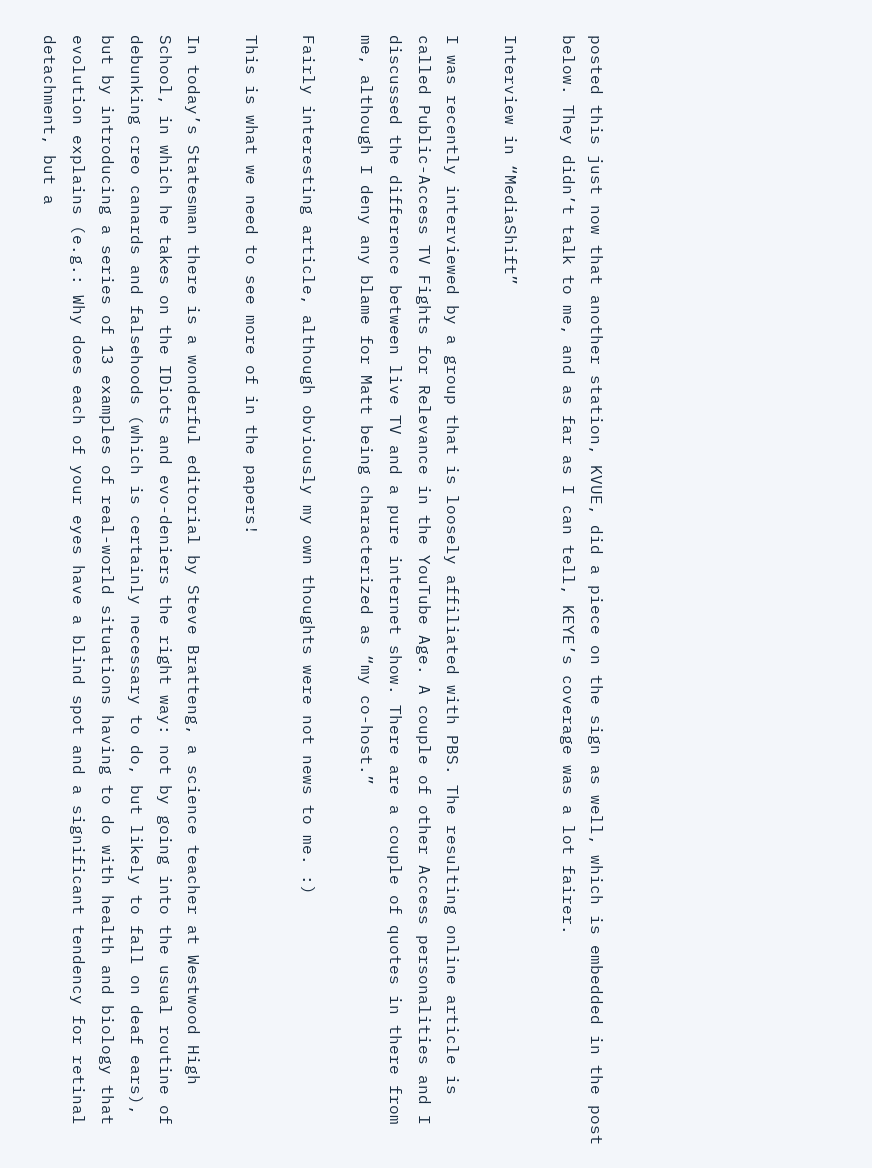posted this just now that another station, KVUE, did a piece on the sign as well, which is embedded in the post below. They didn’t talk to me, and as far as I can tell, KEYE’s coverage was a lot fairer.

Interview in “MediaShift”

I was recently interviewed by a group that is loosely affiliated with PBS. The resulting online article is called Public-Access TV Fights for Relevance in the YouTube Age. A couple of other Access personalities and I discussed the difference between live TV and a pure internet show. There are a couple of quotes in there from me, although I deny any blame for Matt being characterized as “my co-host.”

Fairly interesting article, although obviously my own thoughts were not news to me. :)

This is what we need to see more of in the papers!

In today’s Statesman there is a wonderful editorial by Steve Bratteng, a science teacher at Westwood High School, in which he takes on the IDiots and evo-deniers the right way: not by going into the usual routine of debunking creo canards and falsehoods (which is certainly necessary to do, but likely to fall on deaf ears), but by introducing a series of 13 examples of real-world situations having to do with health and biology that evolution explains (e.g.: Why does each of your eyes have a blind spot and a significant tendency for retinal detachment, but a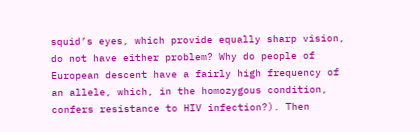squid’s eyes, which provide equally sharp vision, do not have either problem? Why do people of European descent have a fairly high frequency of an allele, which, in the homozygous condition, confers resistance to HIV infection?). Then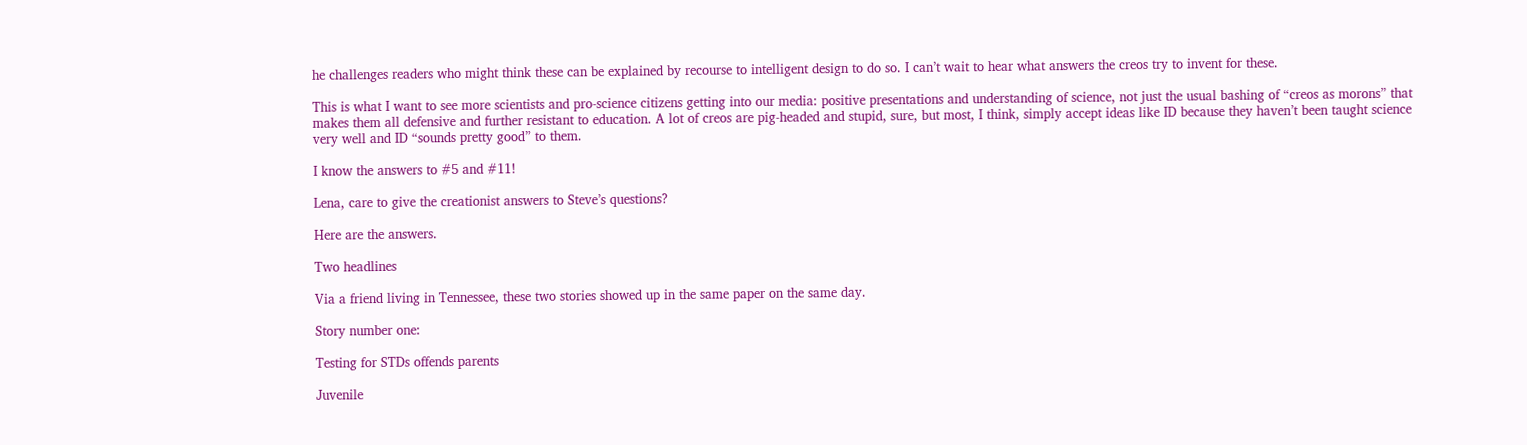he challenges readers who might think these can be explained by recourse to intelligent design to do so. I can’t wait to hear what answers the creos try to invent for these.

This is what I want to see more scientists and pro-science citizens getting into our media: positive presentations and understanding of science, not just the usual bashing of “creos as morons” that makes them all defensive and further resistant to education. A lot of creos are pig-headed and stupid, sure, but most, I think, simply accept ideas like ID because they haven’t been taught science very well and ID “sounds pretty good” to them.

I know the answers to #5 and #11!

Lena, care to give the creationist answers to Steve’s questions?

Here are the answers.

Two headlines

Via a friend living in Tennessee, these two stories showed up in the same paper on the same day.

Story number one:

Testing for STDs offends parents

Juvenile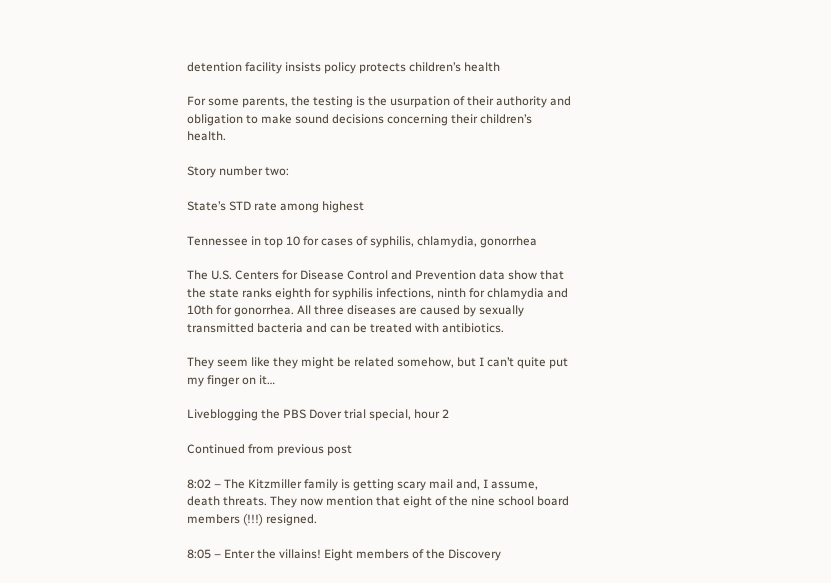detention facility insists policy protects children’s health

For some parents, the testing is the usurpation of their authority and obligation to make sound decisions concerning their children’s health.

Story number two:

State’s STD rate among highest

Tennessee in top 10 for cases of syphilis, chlamydia, gonorrhea

The U.S. Centers for Disease Control and Prevention data show that the state ranks eighth for syphilis infections, ninth for chlamydia and 10th for gonorrhea. All three diseases are caused by sexually transmitted bacteria and can be treated with antibiotics.

They seem like they might be related somehow, but I can’t quite put my finger on it…

Liveblogging the PBS Dover trial special, hour 2

Continued from previous post

8:02 – The Kitzmiller family is getting scary mail and, I assume, death threats. They now mention that eight of the nine school board members (!!!) resigned.

8:05 – Enter the villains! Eight members of the Discovery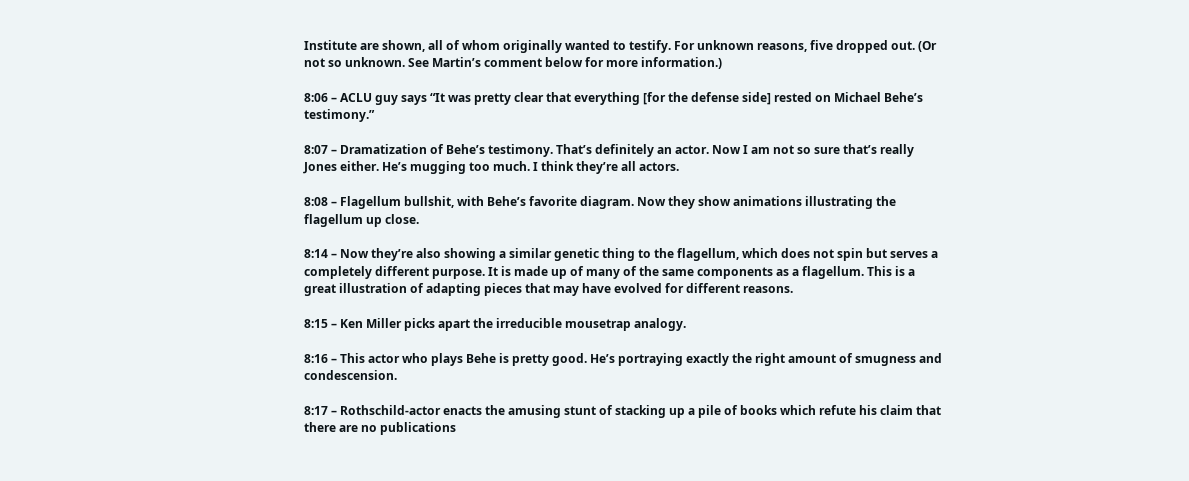Institute are shown, all of whom originally wanted to testify. For unknown reasons, five dropped out. (Or not so unknown. See Martin’s comment below for more information.)

8:06 – ACLU guy says “It was pretty clear that everything [for the defense side] rested on Michael Behe’s testimony.”

8:07 – Dramatization of Behe’s testimony. That’s definitely an actor. Now I am not so sure that’s really Jones either. He’s mugging too much. I think they’re all actors.

8:08 – Flagellum bullshit, with Behe’s favorite diagram. Now they show animations illustrating the flagellum up close.

8:14 – Now they’re also showing a similar genetic thing to the flagellum, which does not spin but serves a completely different purpose. It is made up of many of the same components as a flagellum. This is a great illustration of adapting pieces that may have evolved for different reasons.

8:15 – Ken Miller picks apart the irreducible mousetrap analogy.

8:16 – This actor who plays Behe is pretty good. He’s portraying exactly the right amount of smugness and condescension.

8:17 – Rothschild-actor enacts the amusing stunt of stacking up a pile of books which refute his claim that there are no publications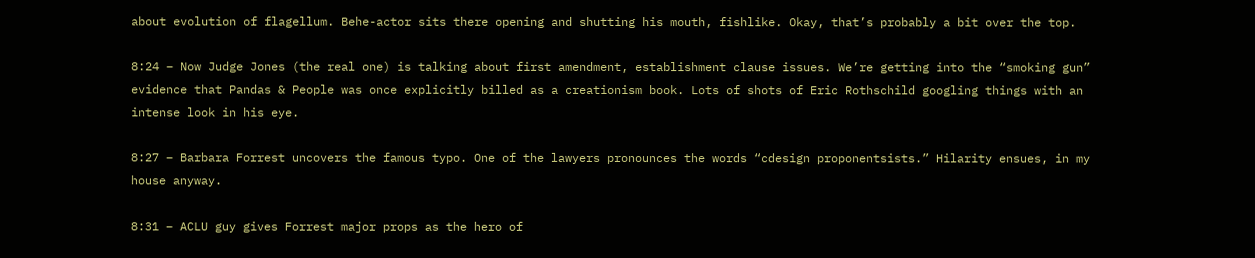about evolution of flagellum. Behe-actor sits there opening and shutting his mouth, fishlike. Okay, that’s probably a bit over the top.

8:24 – Now Judge Jones (the real one) is talking about first amendment, establishment clause issues. We’re getting into the “smoking gun” evidence that Pandas & People was once explicitly billed as a creationism book. Lots of shots of Eric Rothschild googling things with an intense look in his eye.

8:27 – Barbara Forrest uncovers the famous typo. One of the lawyers pronounces the words “cdesign proponentsists.” Hilarity ensues, in my house anyway.

8:31 – ACLU guy gives Forrest major props as the hero of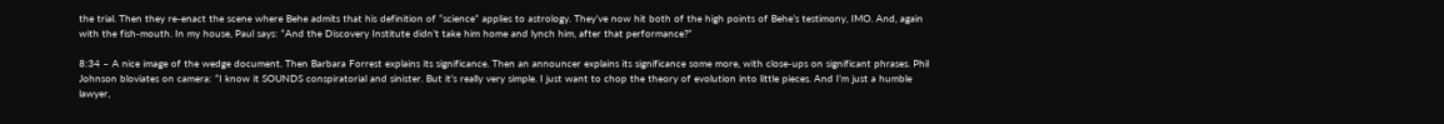the trial. Then they re-enact the scene where Behe admits that his definition of “science” applies to astrology. They’ve now hit both of the high points of Behe’s testimony, IMO. And, again with the fish-mouth. In my house, Paul says: “And the Discovery Institute didn’t take him home and lynch him, after that performance?”

8:34 – A nice image of the wedge document. Then Barbara Forrest explains its significance. Then an announcer explains its significance some more, with close-ups on significant phrases. Phil Johnson bloviates on camera: “I know it SOUNDS conspiratorial and sinister. But it’s really very simple. I just want to chop the theory of evolution into little pieces. And I’m just a humble lawyer,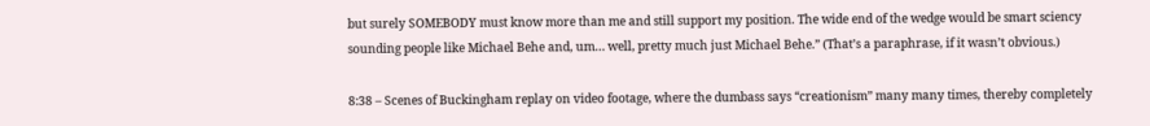but surely SOMEBODY must know more than me and still support my position. The wide end of the wedge would be smart sciency sounding people like Michael Behe and, um… well, pretty much just Michael Behe.” (That’s a paraphrase, if it wasn’t obvious.)

8:38 – Scenes of Buckingham replay on video footage, where the dumbass says “creationism” many many times, thereby completely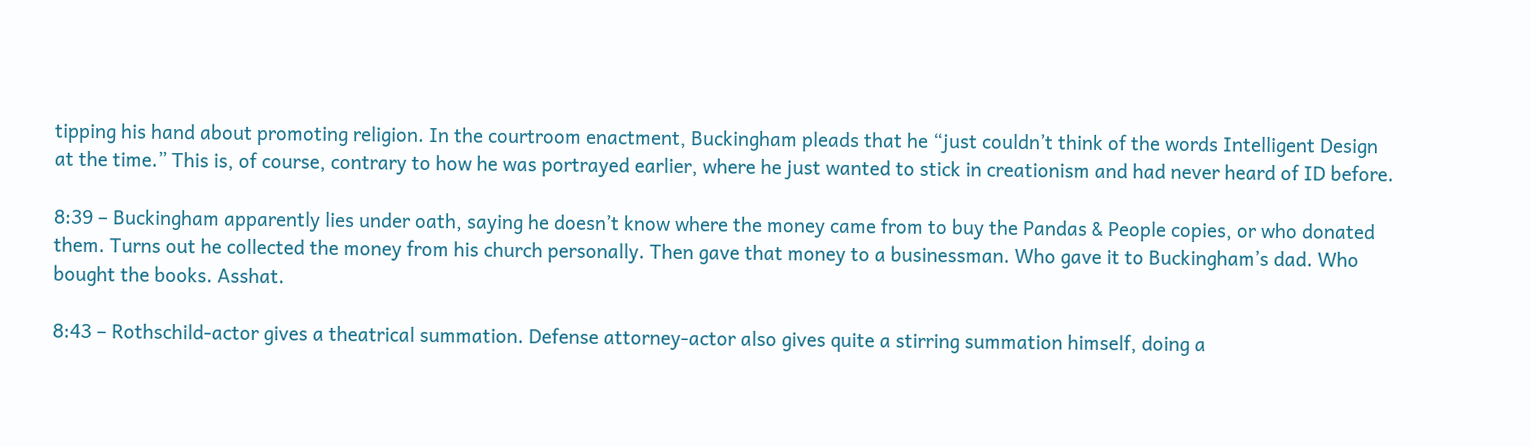tipping his hand about promoting religion. In the courtroom enactment, Buckingham pleads that he “just couldn’t think of the words Intelligent Design at the time.” This is, of course, contrary to how he was portrayed earlier, where he just wanted to stick in creationism and had never heard of ID before.

8:39 – Buckingham apparently lies under oath, saying he doesn’t know where the money came from to buy the Pandas & People copies, or who donated them. Turns out he collected the money from his church personally. Then gave that money to a businessman. Who gave it to Buckingham’s dad. Who bought the books. Asshat.

8:43 – Rothschild-actor gives a theatrical summation. Defense attorney-actor also gives quite a stirring summation himself, doing a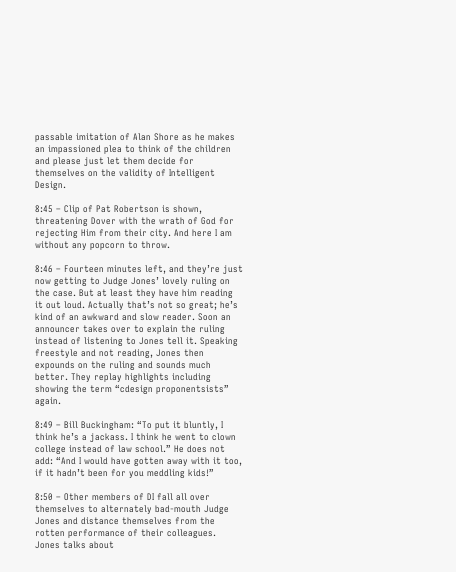passable imitation of Alan Shore as he makes an impassioned plea to think of the children and please just let them decide for themselves on the validity of Intelligent Design.

8:45 – Clip of Pat Robertson is shown, threatening Dover with the wrath of God for rejecting Him from their city. And here I am without any popcorn to throw.

8:46 – Fourteen minutes left, and they’re just now getting to Judge Jones’ lovely ruling on the case. But at least they have him reading it out loud. Actually that’s not so great; he’s kind of an awkward and slow reader. Soon an announcer takes over to explain the ruling instead of listening to Jones tell it. Speaking freestyle and not reading, Jones then expounds on the ruling and sounds much better. They replay highlights including showing the term “cdesign proponentsists” again.

8:49 – Bill Buckingham: “To put it bluntly, I think he’s a jackass. I think he went to clown college instead of law school.” He does not add: “And I would have gotten away with it too, if it hadn’t been for you meddling kids!”

8:50 – Other members of DI fall all over themselves to alternately bad-mouth Judge Jones and distance themselves from the rotten performance of their colleagues. Jones talks about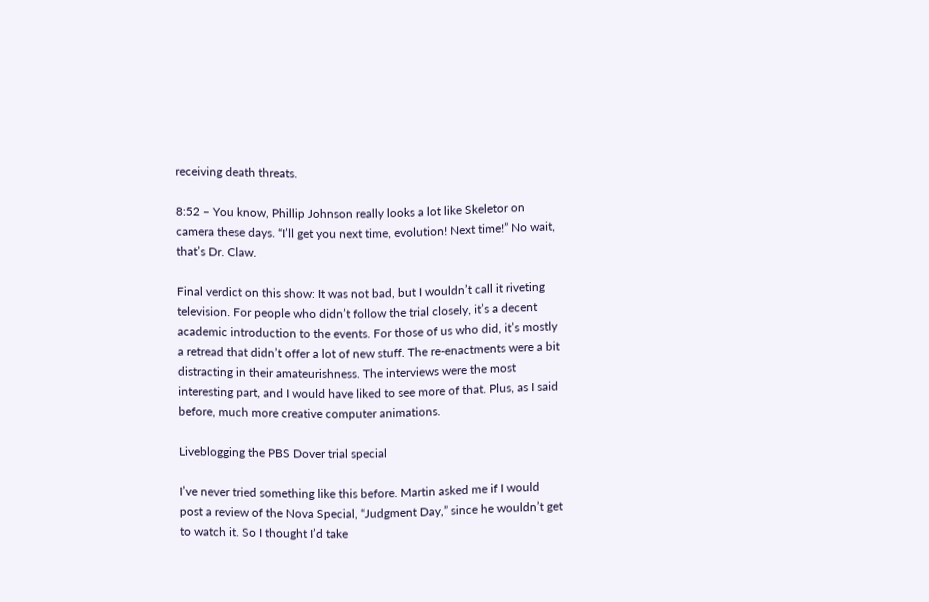receiving death threats.

8:52 – You know, Phillip Johnson really looks a lot like Skeletor on camera these days. “I’ll get you next time, evolution! Next time!” No wait, that’s Dr. Claw.

Final verdict on this show: It was not bad, but I wouldn’t call it riveting television. For people who didn’t follow the trial closely, it’s a decent academic introduction to the events. For those of us who did, it’s mostly a retread that didn’t offer a lot of new stuff. The re-enactments were a bit distracting in their amateurishness. The interviews were the most interesting part, and I would have liked to see more of that. Plus, as I said before, much more creative computer animations.

Liveblogging the PBS Dover trial special

I’ve never tried something like this before. Martin asked me if I would post a review of the Nova Special, “Judgment Day,” since he wouldn’t get to watch it. So I thought I’d take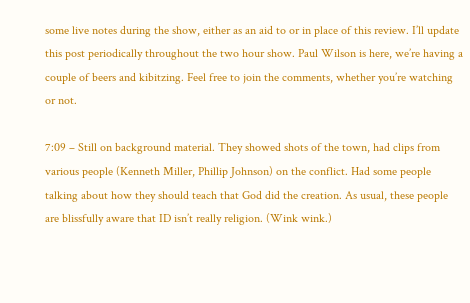some live notes during the show, either as an aid to or in place of this review. I’ll update this post periodically throughout the two hour show. Paul Wilson is here, we’re having a couple of beers and kibitzing. Feel free to join the comments, whether you’re watching or not.

7:09 – Still on background material. They showed shots of the town, had clips from various people (Kenneth Miller, Phillip Johnson) on the conflict. Had some people talking about how they should teach that God did the creation. As usual, these people are blissfully aware that ID isn’t really religion. (Wink wink.)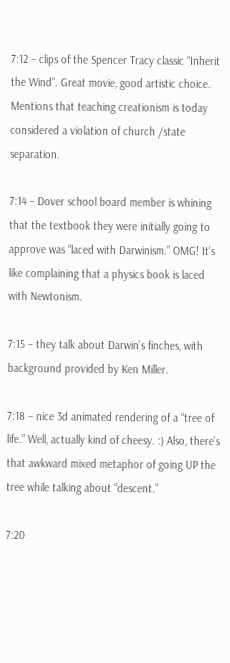7:12 – clips of the Spencer Tracy classic “Inherit the Wind”. Great movie, good artistic choice. Mentions that teaching creationism is today considered a violation of church /state separation.

7:14 – Dover school board member is whining that the textbook they were initially going to approve was “laced with Darwinism.” OMG! It’s like complaining that a physics book is laced with Newtonism.

7:15 – they talk about Darwin’s finches, with background provided by Ken Miller.

7:18 – nice 3d animated rendering of a “tree of life.” Well, actually kind of cheesy. :) Also, there’s that awkward mixed metaphor of going UP the tree while talking about “descent.”

7:20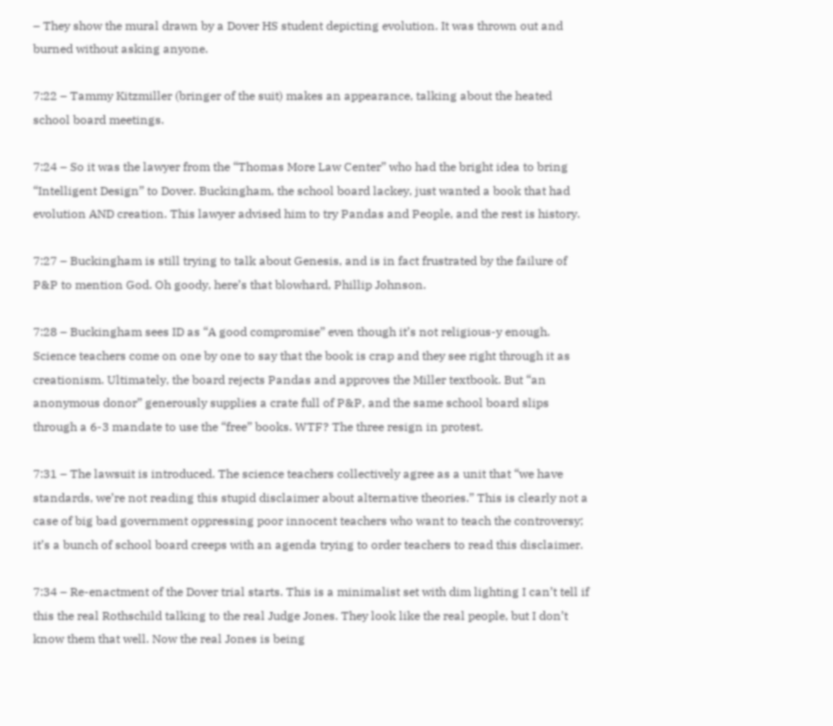– They show the mural drawn by a Dover HS student depicting evolution. It was thrown out and burned without asking anyone.

7:22 – Tammy Kitzmiller (bringer of the suit) makes an appearance, talking about the heated school board meetings.

7:24 – So it was the lawyer from the “Thomas More Law Center” who had the bright idea to bring “Intelligent Design” to Dover. Buckingham, the school board lackey, just wanted a book that had evolution AND creation. This lawyer advised him to try Pandas and People, and the rest is history.

7:27 – Buckingham is still trying to talk about Genesis, and is in fact frustrated by the failure of P&P to mention God. Oh goody, here’s that blowhard, Phillip Johnson.

7:28 – Buckingham sees ID as “A good compromise” even though it’s not religious-y enough. Science teachers come on one by one to say that the book is crap and they see right through it as creationism. Ultimately, the board rejects Pandas and approves the Miller textbook. But “an anonymous donor” generously supplies a crate full of P&P, and the same school board slips through a 6-3 mandate to use the “free” books. WTF? The three resign in protest.

7:31 – The lawsuit is introduced. The science teachers collectively agree as a unit that “we have standards, we’re not reading this stupid disclaimer about alternative theories.” This is clearly not a case of big bad government oppressing poor innocent teachers who want to teach the controversy; it’s a bunch of school board creeps with an agenda trying to order teachers to read this disclaimer.

7:34 – Re-enactment of the Dover trial starts. This is a minimalist set with dim lighting I can’t tell if this the real Rothschild talking to the real Judge Jones. They look like the real people, but I don’t know them that well. Now the real Jones is being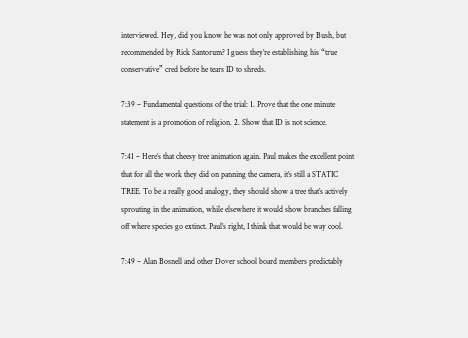interviewed. Hey, did you know he was not only approved by Bush, but recommended by Rick Santorum? I guess they’re establishing his “true conservative” cred before he tears ID to shreds.

7:39 – Fundamental questions of the trial: 1. Prove that the one minute statement is a promotion of religion. 2. Show that ID is not science.

7:41 – Here’s that cheesy tree animation again. Paul makes the excellent point that for all the work they did on panning the camera, it’s still a STATIC TREE. To be a really good analogy, they should show a tree that’s actively sprouting in the animation, while elsewhere it would show branches falling off where species go extinct. Paul’s right, I think that would be way cool.

7:49 – Alan Bosnell and other Dover school board members predictably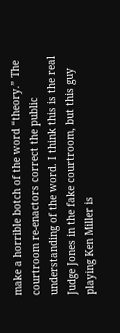make a horrible botch of the word “theory.” The courtroom re-enactors correct the public understanding of the word. I think this is the real Judge Jones in the fake courtroom, but this guy playing Ken Miller is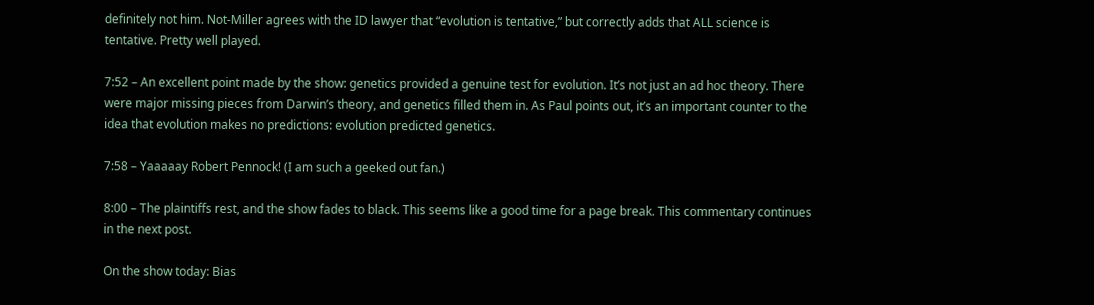definitely not him. Not-Miller agrees with the ID lawyer that “evolution is tentative,” but correctly adds that ALL science is tentative. Pretty well played.

7:52 – An excellent point made by the show: genetics provided a genuine test for evolution. It’s not just an ad hoc theory. There were major missing pieces from Darwin’s theory, and genetics filled them in. As Paul points out, it’s an important counter to the idea that evolution makes no predictions: evolution predicted genetics.

7:58 – Yaaaaay Robert Pennock! (I am such a geeked out fan.)

8:00 – The plaintiffs rest, and the show fades to black. This seems like a good time for a page break. This commentary continues in the next post.

On the show today: Bias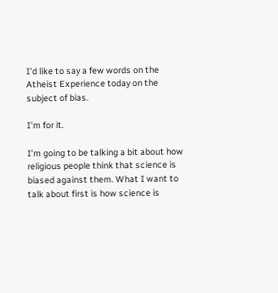I’d like to say a few words on the Atheist Experience today on the subject of bias.

I’m for it.

I’m going to be talking a bit about how religious people think that science is biased against them. What I want to talk about first is how science is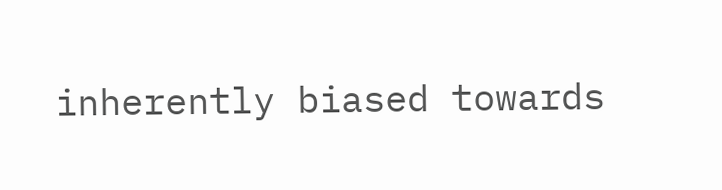inherently biased towards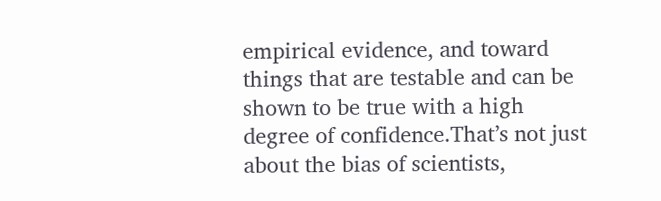empirical evidence, and toward things that are testable and can be shown to be true with a high degree of confidence.That’s not just about the bias of scientists,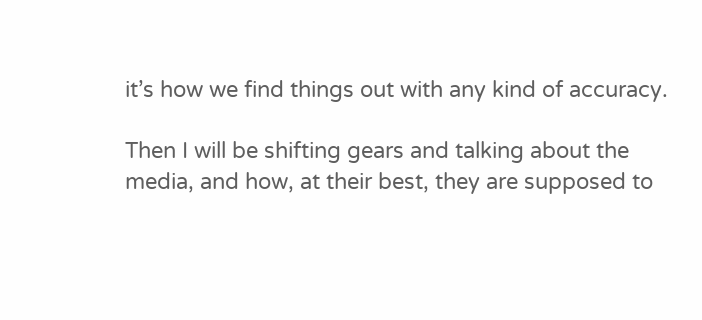it’s how we find things out with any kind of accuracy.

Then I will be shifting gears and talking about the media, and how, at their best, they are supposed to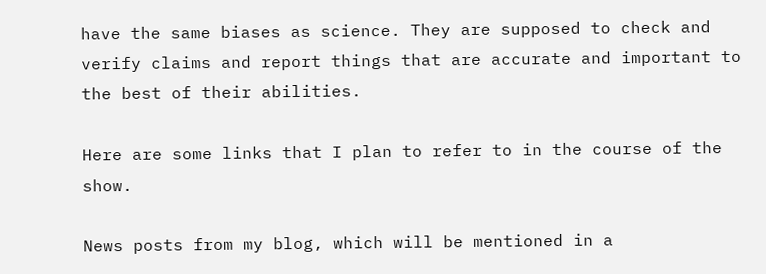have the same biases as science. They are supposed to check and verify claims and report things that are accurate and important to the best of their abilities.

Here are some links that I plan to refer to in the course of the show.

News posts from my blog, which will be mentioned in a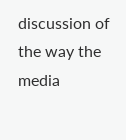discussion of the way the media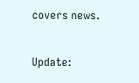covers news.

Update: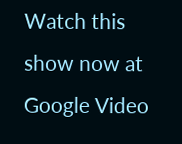Watch this show now at Google Video